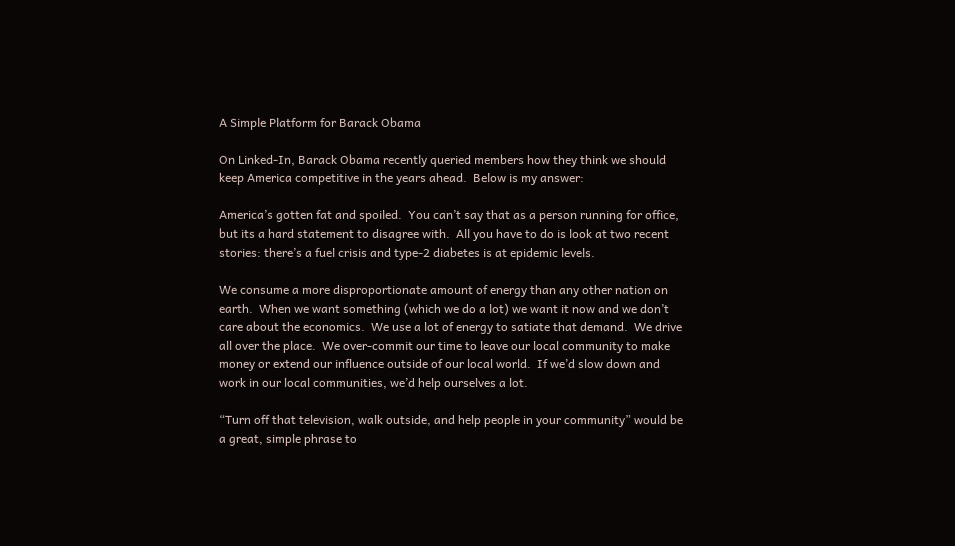A Simple Platform for Barack Obama

On Linked-In, Barack Obama recently queried members how they think we should keep America competitive in the years ahead.  Below is my answer:

America’s gotten fat and spoiled.  You can’t say that as a person running for office, but its a hard statement to disagree with.  All you have to do is look at two recent stories: there’s a fuel crisis and type-2 diabetes is at epidemic levels.

We consume a more disproportionate amount of energy than any other nation on earth.  When we want something (which we do a lot) we want it now and we don’t care about the economics.  We use a lot of energy to satiate that demand.  We drive all over the place.  We over-commit our time to leave our local community to make money or extend our influence outside of our local world.  If we’d slow down and work in our local communities, we’d help ourselves a lot.

“Turn off that television, walk outside, and help people in your community” would be a great, simple phrase to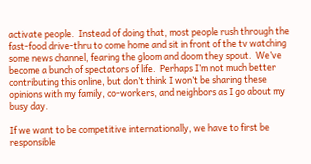activate people.  Instead of doing that, most people rush through the fast-food drive-thru to come home and sit in front of the tv watching some news channel, fearing the gloom and doom they spout.  We’ve become a bunch of spectators of life.  Perhaps I’m not much better contributing this online, but don’t think I won’t be sharing these opinions with my family, co-workers, and neighbors as I go about my busy day.

If we want to be competitive internationally, we have to first be responsible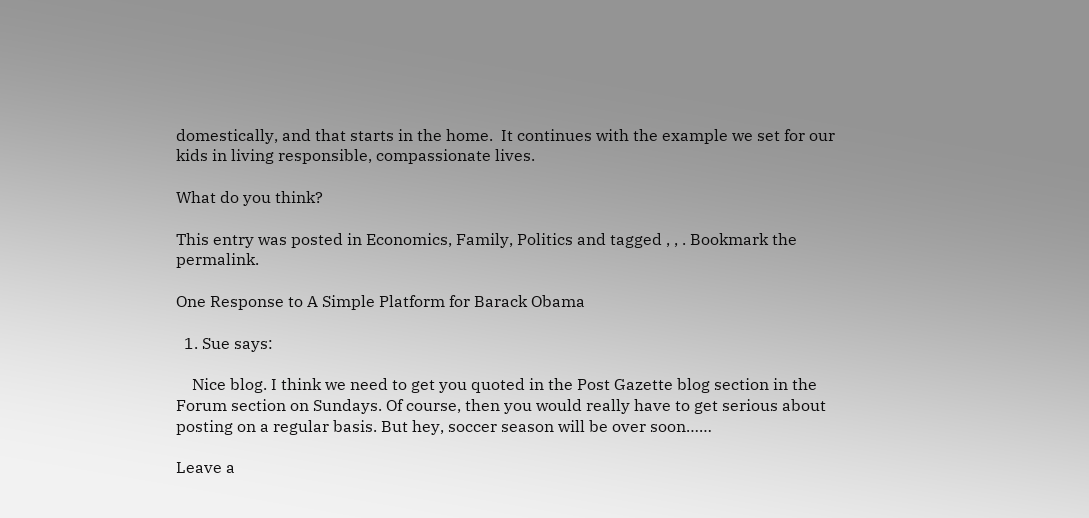domestically, and that starts in the home.  It continues with the example we set for our kids in living responsible, compassionate lives.

What do you think?

This entry was posted in Economics, Family, Politics and tagged , , . Bookmark the permalink.

One Response to A Simple Platform for Barack Obama

  1. Sue says:

    Nice blog. I think we need to get you quoted in the Post Gazette blog section in the Forum section on Sundays. Of course, then you would really have to get serious about posting on a regular basis. But hey, soccer season will be over soon……

Leave a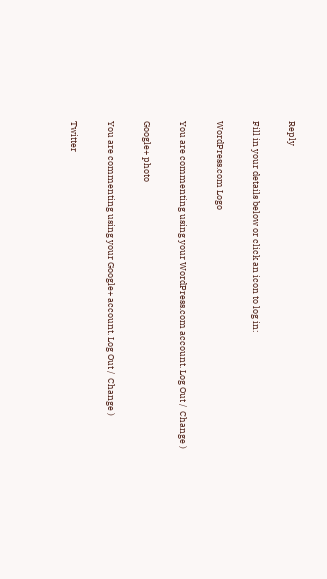Reply

Fill in your details below or click an icon to log in:

WordPress.com Logo

You are commenting using your WordPress.com account. Log Out /  Change )

Google+ photo

You are commenting using your Google+ account. Log Out /  Change )

Twitter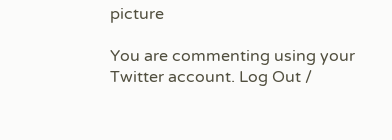picture

You are commenting using your Twitter account. Log Out /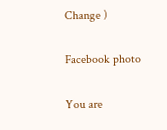Change )

Facebook photo

You are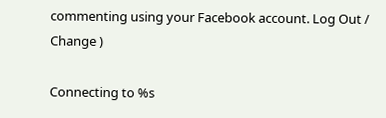commenting using your Facebook account. Log Out /  Change )

Connecting to %s